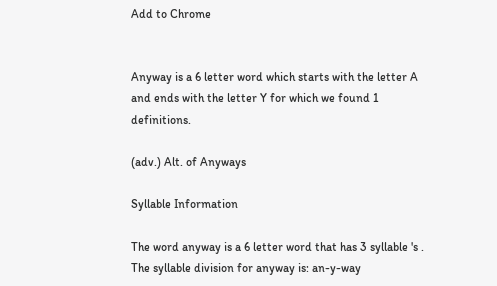Add to Chrome


Anyway is a 6 letter word which starts with the letter A and ends with the letter Y for which we found 1 definitions.

(adv.) Alt. of Anyways

Syllable Information

The word anyway is a 6 letter word that has 3 syllable 's . The syllable division for anyway is: an-y-way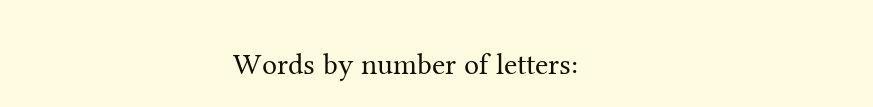Words by number of letters: